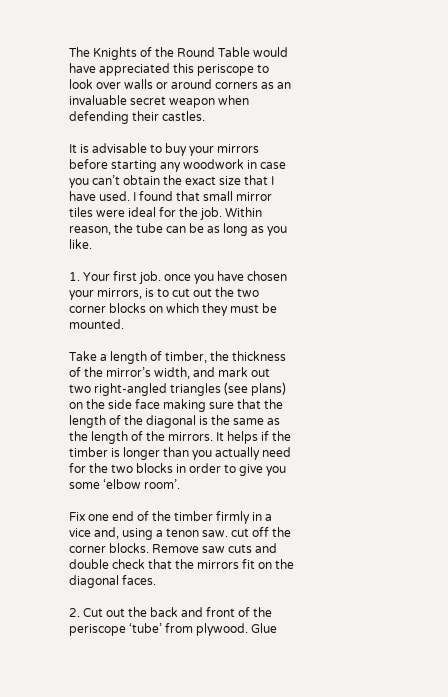The Knights of the Round Table would have appreciated this periscope to look over walls or around corners as an invaluable secret weapon when defending their castles.

It is advisable to buy your mirrors before starting any woodwork in case you can’t obtain the exact size that I have used. I found that small mirror tiles were ideal for the job. Within reason, the tube can be as long as you like.

1. Your first job. once you have chosen your mirrors, is to cut out the two corner blocks on which they must be mounted.

Take a length of timber, the thickness of the mirror’s width, and mark out two right-angled triangles (see plans) on the side face making sure that the length of the diagonal is the same as the length of the mirrors. It helps if the timber is longer than you actually need for the two blocks in order to give you some ‘elbow room’.

Fix one end of the timber firmly in a vice and, using a tenon saw. cut off the corner blocks. Remove saw cuts and double check that the mirrors fit on the diagonal faces.

2. Cut out the back and front of the periscope ‘tube’ from plywood. Glue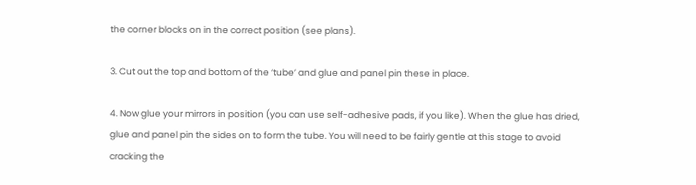the corner blocks on in the correct position (see plans).

3. Cut out the top and bottom of the ‘tube’ and glue and panel pin these in place.

4. Now glue your mirrors in position (you can use self-adhesive pads, if you like). When the glue has dried, glue and panel pin the sides on to form the tube. You will need to be fairly gentle at this stage to avoid cracking the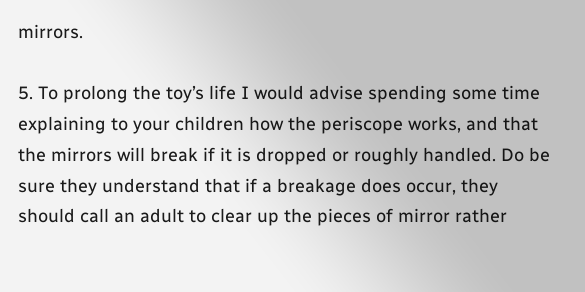mirrors.

5. To prolong the toy’s life I would advise spending some time explaining to your children how the periscope works, and that the mirrors will break if it is dropped or roughly handled. Do be sure they understand that if a breakage does occur, they should call an adult to clear up the pieces of mirror rather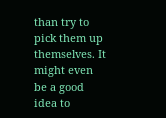than try to pick them up themselves. It might even be a good idea to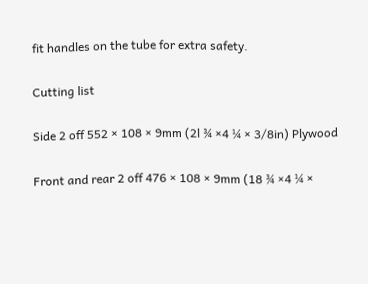fit handles on the tube for extra safety.

Cutting list

Side 2 off 552 × 108 × 9mm (2l ¾ ×4 ¼ × 3/8in) Plywood

Front and rear 2 off 476 × 108 × 9mm (18 ¾ ×4 ¼ ×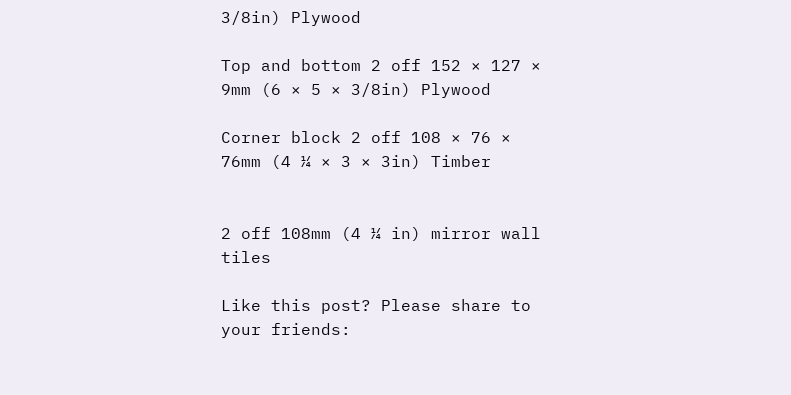3/8in) Plywood

Top and bottom 2 off 152 × 127 × 9mm (6 × 5 × 3/8in) Plywood

Corner block 2 off 108 × 76 × 76mm (4 ¼ × 3 × 3in) Timber


2 off 108mm (4 ¼ in) mirror wall tiles

Like this post? Please share to your friends: